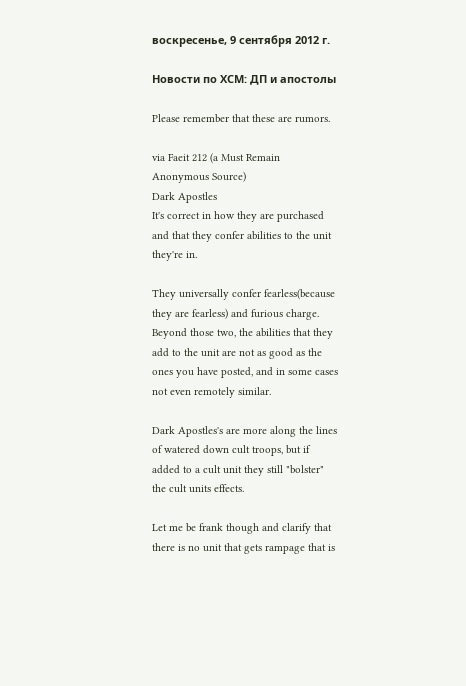воскресенье, 9 сентября 2012 г.

Новости по ХСМ: ДП и апостолы

Please remember that these are rumors.

via Faeit 212 (a Must Remain Anonymous Source)
Dark Apostles
It's correct in how they are purchased and that they confer abilities to the unit they're in.

They universally confer fearless(because they are fearless) and furious charge.  Beyond those two, the abilities that they add to the unit are not as good as the ones you have posted, and in some cases not even remotely similar.

Dark Apostles's are more along the lines of watered down cult troops, but if added to a cult unit they still "bolster" the cult units effects.

Let me be frank though and clarify that there is no unit that gets rampage that is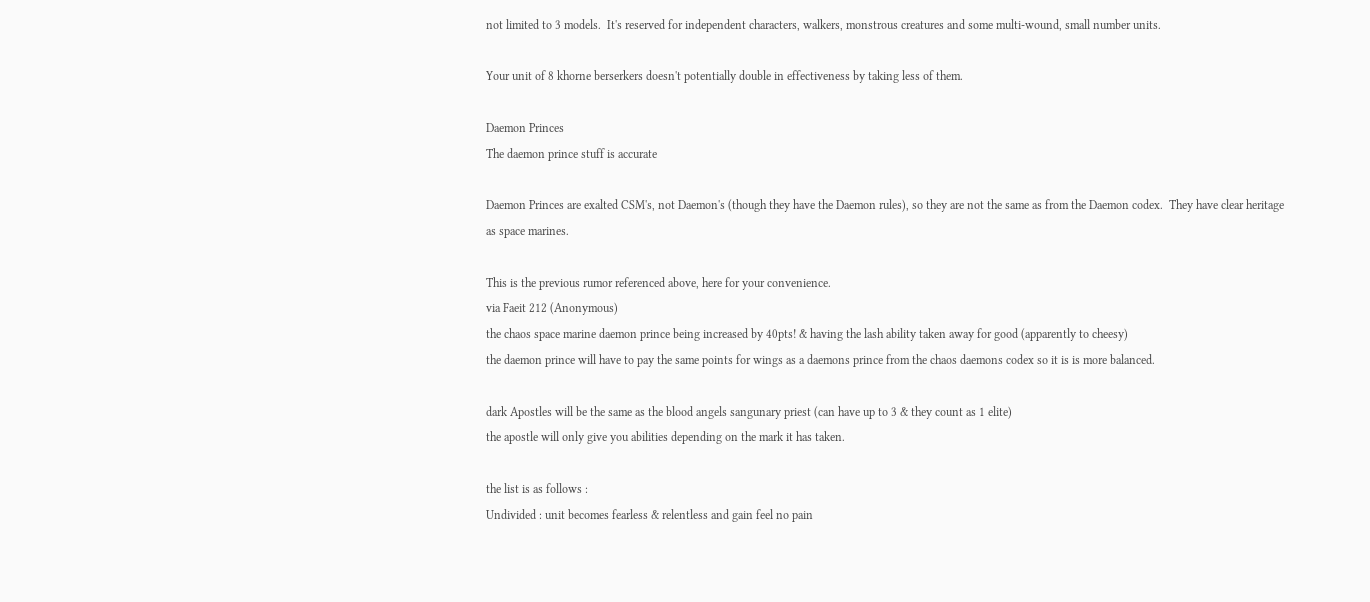not limited to 3 models.  It's reserved for independent characters, walkers, monstrous creatures and some multi-wound, small number units.

Your unit of 8 khorne berserkers doesn't potentially double in effectiveness by taking less of them.

Daemon Princes
The daemon prince stuff is accurate

Daemon Princes are exalted CSM's, not Daemon's (though they have the Daemon rules), so they are not the same as from the Daemon codex.  They have clear heritage as space marines.

This is the previous rumor referenced above, here for your convenience.
via Faeit 212 (Anonymous)
the chaos space marine daemon prince being increased by 40pts! & having the lash ability taken away for good (apparently to cheesy)
the daemon prince will have to pay the same points for wings as a daemons prince from the chaos daemons codex so it is is more balanced.

dark Apostles will be the same as the blood angels sangunary priest (can have up to 3 & they count as 1 elite)
the apostle will only give you abilities depending on the mark it has taken.

the list is as follows :
Undivided : unit becomes fearless & relentless and gain feel no pain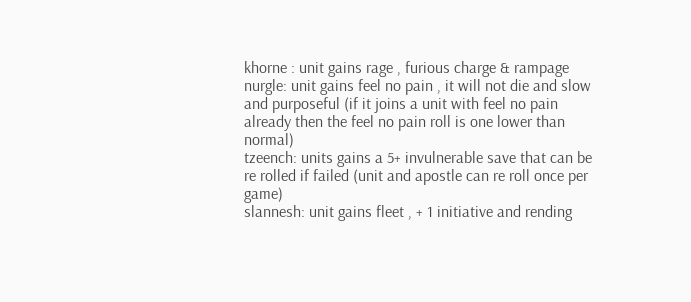khorne : unit gains rage , furious charge & rampage
nurgle: unit gains feel no pain , it will not die and slow and purposeful (if it joins a unit with feel no pain already then the feel no pain roll is one lower than normal)
tzeench: units gains a 5+ invulnerable save that can be re rolled if failed (unit and apostle can re roll once per game)
slannesh: unit gains fleet , + 1 initiative and rending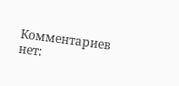Комментариев нет: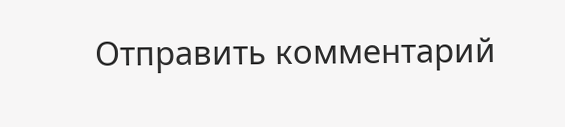Отправить комментарий